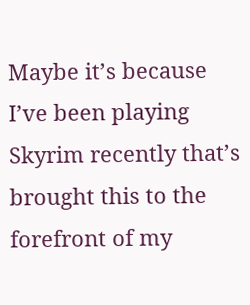Maybe it’s because I’ve been playing Skyrim recently that’s brought this to the forefront of my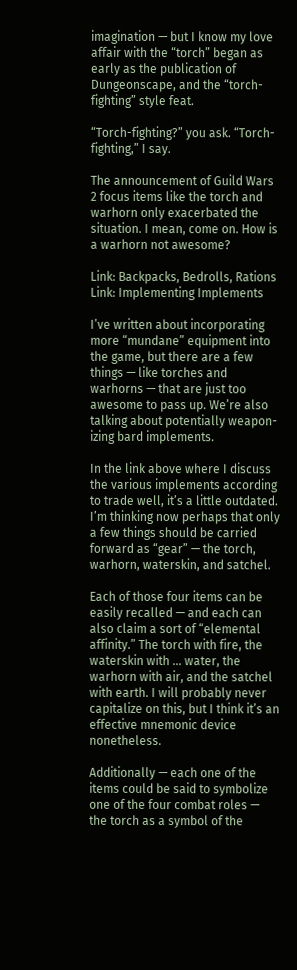imagination — but I know my love affair with the “torch” began as early as the publication of Dungeonscape, and the “torch-fighting” style feat.

“Torch-fighting?” you ask. “Torch-fighting,” I say.

The announcement of Guild Wars 2 focus items like the torch and warhorn only exacerbated the situation. I mean, come on. How is a warhorn not awesome?

Link: Backpacks, Bedrolls, Rations
Link: Implementing Implements

I’ve written about incorporating more “mundane” equipment into the game, but there are a few things — like torches and warhorns — that are just too awesome to pass up. We’re also talking about potentially weapon-izing bard implements.

In the link above where I discuss the various implements according to trade well, it’s a little outdated. I’m thinking now perhaps that only a few things should be carried forward as “gear” — the torch, warhorn, waterskin, and satchel.

Each of those four items can be easily recalled — and each can also claim a sort of “elemental affinity.” The torch with fire, the waterskin with … water, the warhorn with air, and the satchel with earth. I will probably never capitalize on this, but I think it’s an effective mnemonic device nonetheless.

Additionally — each one of the items could be said to symbolize one of the four combat roles — the torch as a symbol of the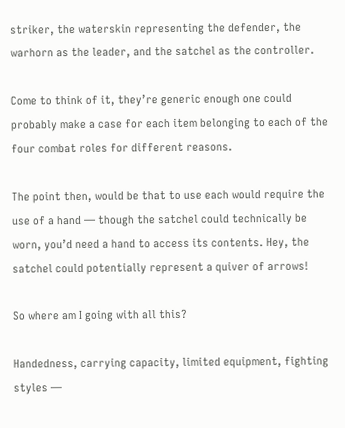striker, the waterskin representing the defender, the warhorn as the leader, and the satchel as the controller.

Come to think of it, they’re generic enough one could probably make a case for each item belonging to each of the four combat roles for different reasons.

The point then, would be that to use each would require the use of a hand — though the satchel could technically be worn, you’d need a hand to access its contents. Hey, the satchel could potentially represent a quiver of arrows!

So where am I going with all this?

Handedness, carrying capacity, limited equipment, fighting styles —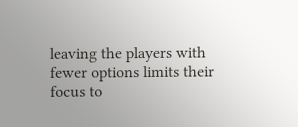leaving the players with fewer options limits their focus to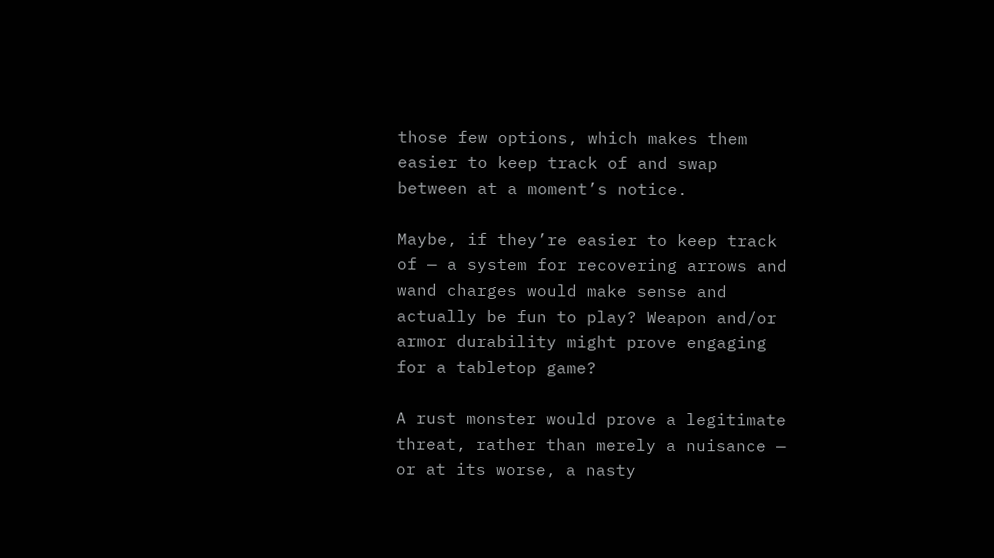those few options, which makes them easier to keep track of and swap between at a moment’s notice.

Maybe, if they’re easier to keep track of — a system for recovering arrows and wand charges would make sense and actually be fun to play? Weapon and/or armor durability might prove engaging for a tabletop game?

A rust monster would prove a legitimate threat, rather than merely a nuisance — or at its worse, a nasty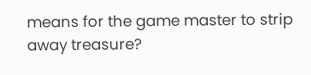means for the game master to strip away treasure?